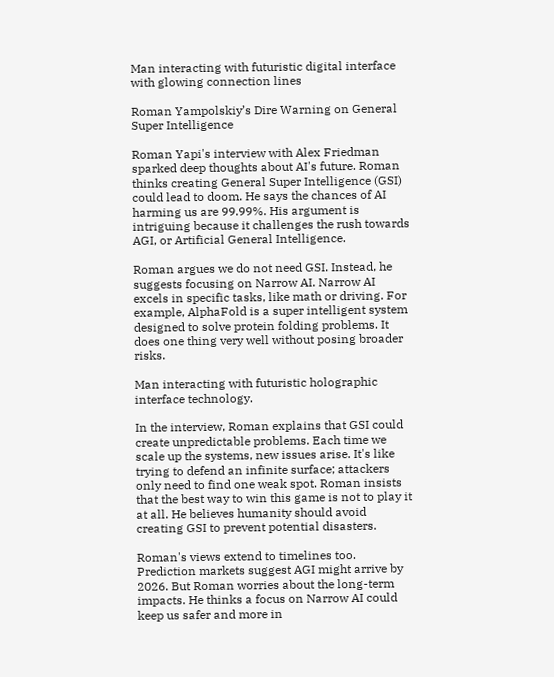Man interacting with futuristic digital interface with glowing connection lines

Roman Yampolskiy’s Dire Warning on General Super Intelligence

Roman Yapi's interview with Alex Friedman sparked deep thoughts about AI's future. Roman thinks creating General Super Intelligence (GSI) could lead to doom. He says the chances of AI harming us are 99.99%. His argument is intriguing because it challenges the rush towards AGI, or Artificial General Intelligence.

Roman argues we do not need GSI. Instead, he suggests focusing on Narrow AI. Narrow AI excels in specific tasks, like math or driving. For example, AlphaFold is a super intelligent system designed to solve protein folding problems. It does one thing very well without posing broader risks.

Man interacting with futuristic holographic interface technology.

In the interview, Roman explains that GSI could create unpredictable problems. Each time we scale up the systems, new issues arise. It's like trying to defend an infinite surface; attackers only need to find one weak spot. Roman insists that the best way to win this game is not to play it at all. He believes humanity should avoid creating GSI to prevent potential disasters.

Roman's views extend to timelines too. Prediction markets suggest AGI might arrive by 2026. But Roman worries about the long-term impacts. He thinks a focus on Narrow AI could keep us safer and more in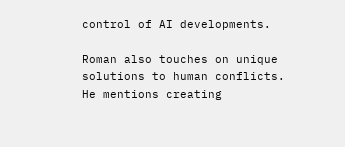control of AI developments.

Roman also touches on unique solutions to human conflicts. He mentions creating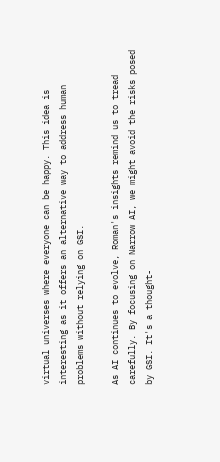virtual universes where everyone can be happy. This idea is interesting as it offers an alternative way to address human problems without relying on GSI.

As AI continues to evolve, Roman's insights remind us to tread carefully. By focusing on Narrow AI, we might avoid the risks posed by GSI. It's a thought-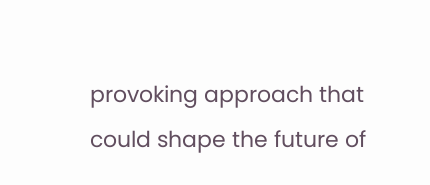provoking approach that could shape the future of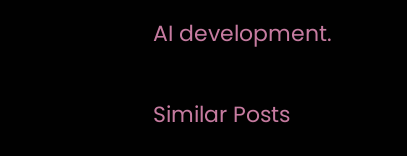AI development.

Similar Posts